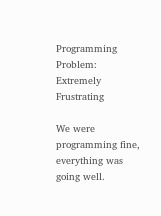Programming Problem: Extremely Frustrating

We were programming fine, everything was going well.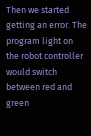Then we started getting an error. The program light on the robot controller would switch between red and green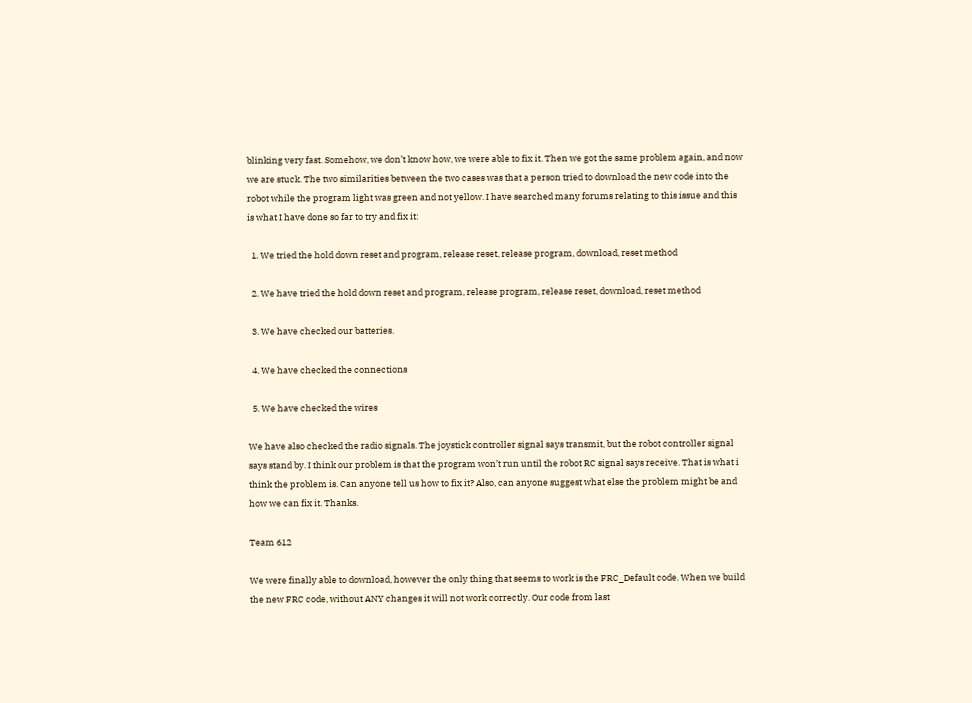blinking very fast. Somehow, we don’t know how, we were able to fix it. Then we got the same problem again, and now we are stuck. The two similarities between the two cases was that a person tried to download the new code into the robot while the program light was green and not yellow. I have searched many forums relating to this issue and this is what I have done so far to try and fix it:

  1. We tried the hold down reset and program, release reset, release program, download, reset method

  2. We have tried the hold down reset and program, release program, release reset, download, reset method

  3. We have checked our batteries.

  4. We have checked the connections

  5. We have checked the wires

We have also checked the radio signals. The joystick controller signal says transmit, but the robot controller signal says stand by. I think our problem is that the program won’t run until the robot RC signal says receive. That is what i think the problem is. Can anyone tell us how to fix it? Also, can anyone suggest what else the problem might be and how we can fix it. Thanks.

Team 612

We were finally able to download, however the only thing that seems to work is the FRC_Default code. When we build the new FRC code, without ANY changes it will not work correctly. Our code from last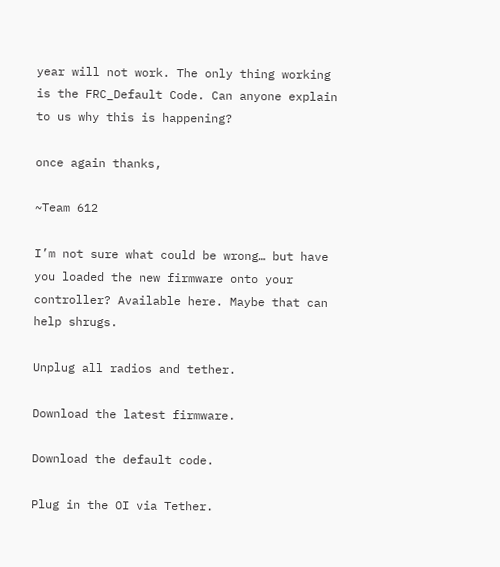year will not work. The only thing working is the FRC_Default Code. Can anyone explain to us why this is happening?

once again thanks,

~Team 612

I’m not sure what could be wrong… but have you loaded the new firmware onto your controller? Available here. Maybe that can help shrugs.

Unplug all radios and tether.

Download the latest firmware.

Download the default code.

Plug in the OI via Tether.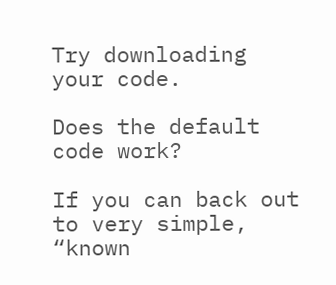Try downloading your code.

Does the default code work?

If you can back out to very simple, “known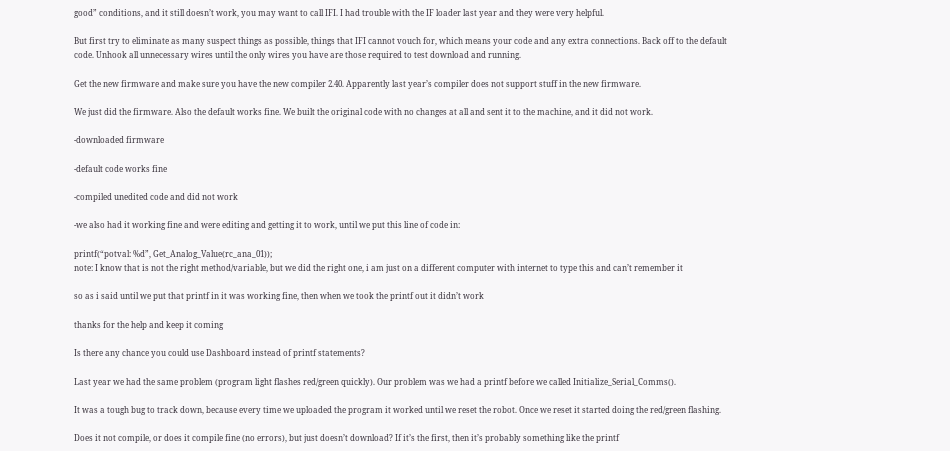good” conditions, and it still doesn’t work, you may want to call IFI. I had trouble with the IF loader last year and they were very helpful.

But first try to eliminate as many suspect things as possible, things that IFI cannot vouch for, which means your code and any extra connections. Back off to the default code. Unhook all unnecessary wires until the only wires you have are those required to test download and running.

Get the new firmware and make sure you have the new compiler 2.40. Apparently last year’s compiler does not support stuff in the new firmware.

We just did the firmware. Also the default works fine. We built the original code with no changes at all and sent it to the machine, and it did not work.

-downloaded firmware

-default code works fine

-compiled unedited code and did not work

-we also had it working fine and were editing and getting it to work, until we put this line of code in:

printf(“potval: %d”, Get_Analog_Value(rc_ana_01));
note: I know that is not the right method/variable, but we did the right one, i am just on a different computer with internet to type this and can’t remember it

so as i said until we put that printf in it was working fine, then when we took the printf out it didn’t work

thanks for the help and keep it coming

Is there any chance you could use Dashboard instead of printf statements?

Last year we had the same problem (program light flashes red/green quickly). Our problem was we had a printf before we called Initialize_Serial_Comms().

It was a tough bug to track down, because every time we uploaded the program it worked until we reset the robot. Once we reset it started doing the red/green flashing.

Does it not compile, or does it compile fine (no errors), but just doesn’t download? If it’s the first, then it’s probably something like the printf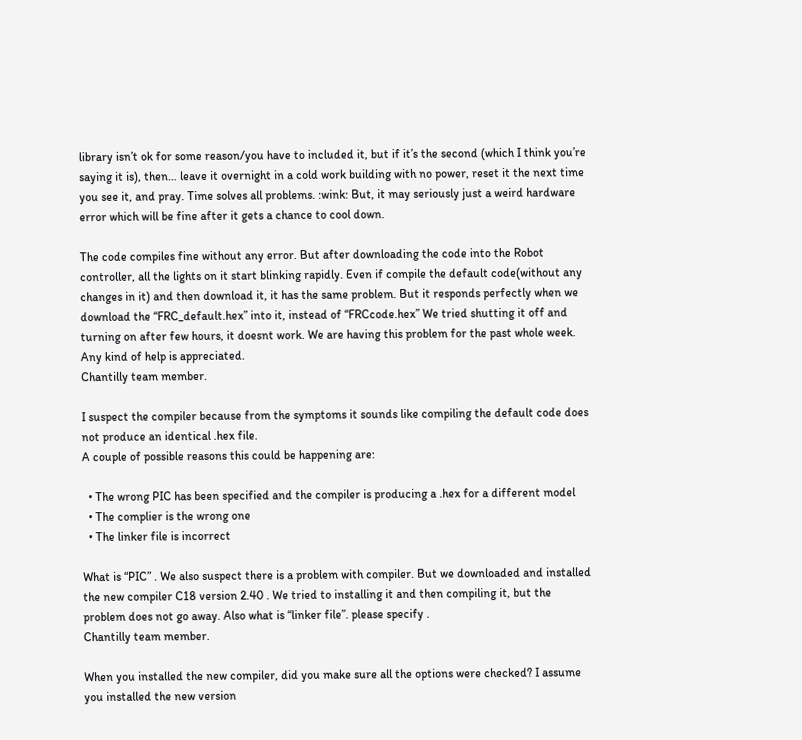library isn’t ok for some reason/you have to included it, but if it’s the second (which I think you’re saying it is), then… leave it overnight in a cold work building with no power, reset it the next time you see it, and pray. Time solves all problems. :wink: But, it may seriously just a weird hardware error which will be fine after it gets a chance to cool down.

The code compiles fine without any error. But after downloading the code into the Robot controller, all the lights on it start blinking rapidly. Even if compile the default code(without any changes in it) and then download it, it has the same problem. But it responds perfectly when we download the “FRC_default.hex” into it, instead of “FRCcode.hex” We tried shutting it off and turning on after few hours, it doesnt work. We are having this problem for the past whole week. Any kind of help is appreciated.
Chantilly team member.

I suspect the compiler because from the symptoms it sounds like compiling the default code does not produce an identical .hex file.
A couple of possible reasons this could be happening are:

  • The wrong PIC has been specified and the compiler is producing a .hex for a different model
  • The complier is the wrong one
  • The linker file is incorrect

What is “PIC” . We also suspect there is a problem with compiler. But we downloaded and installed the new compiler C18 version 2.40 . We tried to installing it and then compiling it, but the problem does not go away. Also what is “linker file”. please specify .
Chantilly team member.

When you installed the new compiler, did you make sure all the options were checked? I assume you installed the new version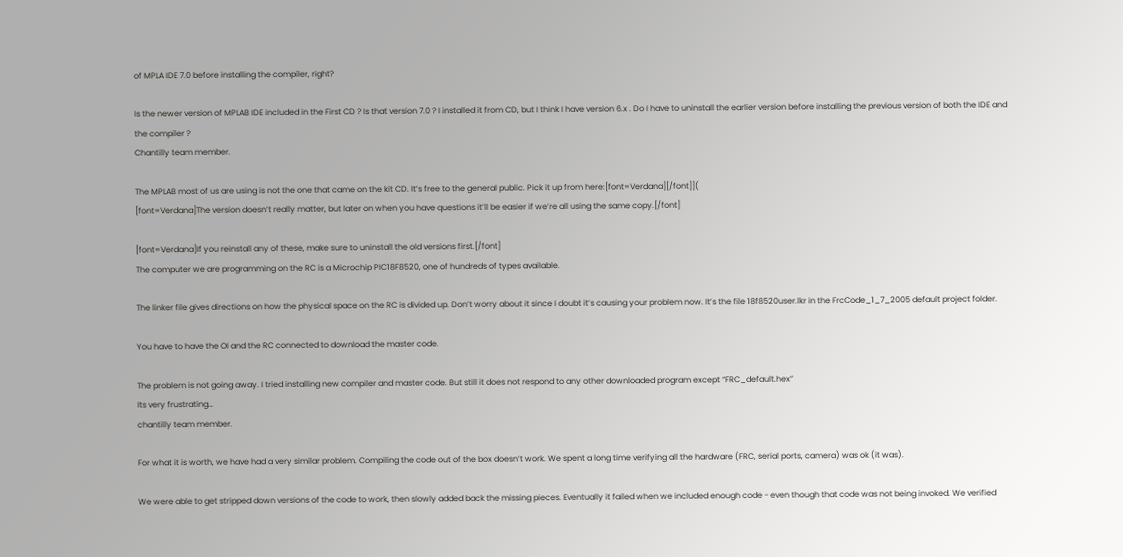of MPLA IDE 7.0 before installing the compiler, right?

Is the newer version of MPLAB IDE included in the First CD ? Is that version 7.0 ? I installed it from CD, but I think I have version 6.x . Do I have to uninstall the earlier version before installing the previous version of both the IDE and the compiler ?
Chantilly team member.

The MPLAB most of us are using is not the one that came on the kit CD. It’s free to the general public. Pick it up from here:[font=Verdana][/font]](
[font=Verdana]The version doesn’t really matter, but later on when you have questions it’ll be easier if we’re all using the same copy.[/font]

[font=Verdana]If you reinstall any of these, make sure to uninstall the old versions first.[/font]
The computer we are programming on the RC is a Microchip PIC18F8520, one of hundreds of types available.

The linker file gives directions on how the physical space on the RC is divided up. Don’t worry about it since I doubt it’s causing your problem now. It’s the file 18f8520user.lkr in the FrcCode_1_7_2005 default project folder.

You have to have the OI and the RC connected to download the master code.

The problem is not going away. I tried installing new compiler and master code. But still it does not respond to any other downloaded program except “FRC_default.hex”
Its very frustrating…
chantilly team member.

For what it is worth, we have had a very similar problem. Compiling the code out of the box doesn’t work. We spent a long time verifying all the hardware (FRC, serial ports, camera) was ok (it was).

We were able to get stripped down versions of the code to work, then slowly added back the missing pieces. Eventually it failed when we included enough code - even though that code was not being invoked. We verified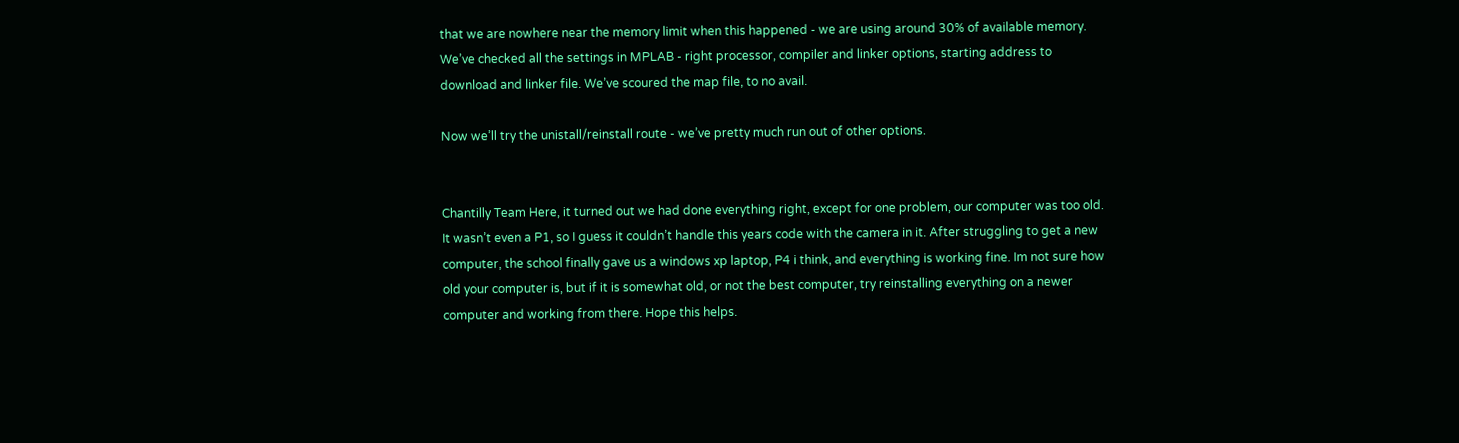that we are nowhere near the memory limit when this happened - we are using around 30% of available memory. We’ve checked all the settings in MPLAB - right processor, compiler and linker options, starting address to download and linker file. We’ve scoured the map file, to no avail.

Now we’ll try the unistall/reinstall route - we’ve pretty much run out of other options.


Chantilly Team Here, it turned out we had done everything right, except for one problem, our computer was too old. It wasn’t even a P1, so I guess it couldn’t handle this years code with the camera in it. After struggling to get a new computer, the school finally gave us a windows xp laptop, P4 i think, and everything is working fine. Im not sure how old your computer is, but if it is somewhat old, or not the best computer, try reinstalling everything on a newer computer and working from there. Hope this helps.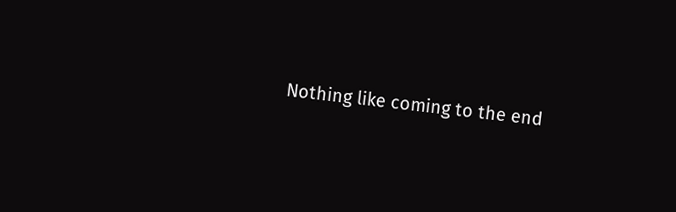Nothing like coming to the end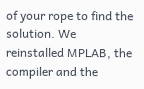of your rope to find the solution. We reinstalled MPLAB, the compiler and the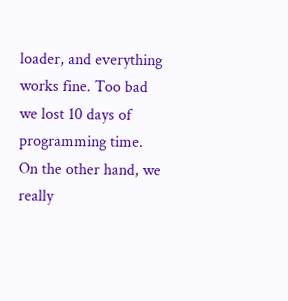loader, and everything works fine. Too bad we lost 10 days of programming time. On the other hand, we really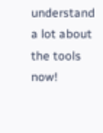understand a lot about the tools now!